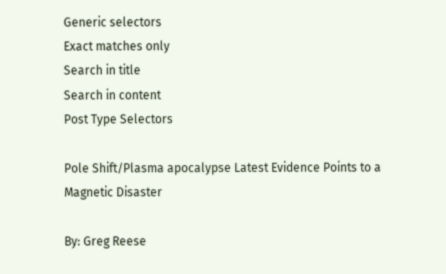Generic selectors
Exact matches only
Search in title
Search in content
Post Type Selectors

Pole Shift/Plasma apocalypse Latest Evidence Points to a Magnetic Disaster

By: Greg Reese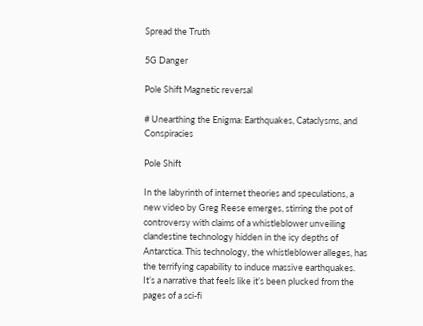Spread the Truth

5G Danger

Pole Shift Magnetic reversal

# Unearthing the Enigma: Earthquakes, Cataclysms, and Conspiracies

Pole Shift

In the labyrinth of internet theories and speculations, a new video by Greg Reese emerges, stirring the pot of controversy with claims of a whistleblower unveiling clandestine technology hidden in the icy depths of Antarctica. This technology, the whistleblower alleges, has the terrifying capability to induce massive earthquakes. It’s a narrative that feels like it’s been plucked from the pages of a sci-fi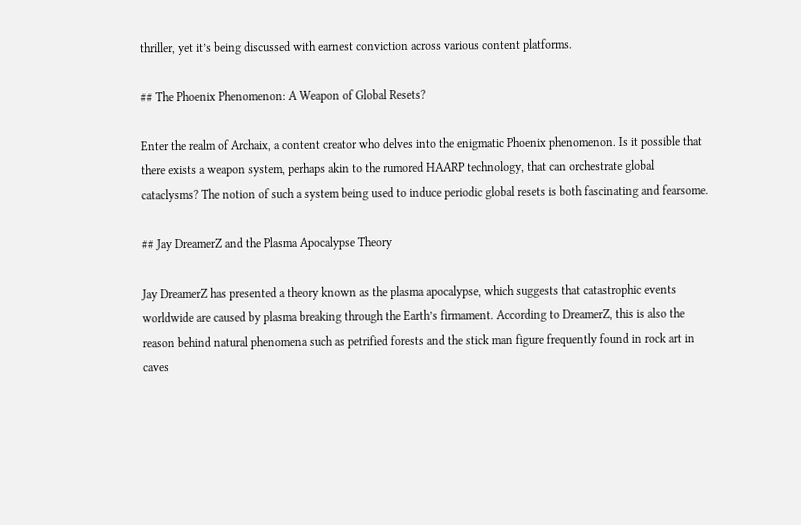thriller, yet it’s being discussed with earnest conviction across various content platforms.

## The Phoenix Phenomenon: A Weapon of Global Resets?

Enter the realm of Archaix, a content creator who delves into the enigmatic Phoenix phenomenon. Is it possible that there exists a weapon system, perhaps akin to the rumored HAARP technology, that can orchestrate global cataclysms? The notion of such a system being used to induce periodic global resets is both fascinating and fearsome.

## Jay DreamerZ and the Plasma Apocalypse Theory

Jay DreamerZ has presented a theory known as the plasma apocalypse, which suggests that catastrophic events worldwide are caused by plasma breaking through the Earth’s firmament. According to DreamerZ, this is also the reason behind natural phenomena such as petrified forests and the stick man figure frequently found in rock art in caves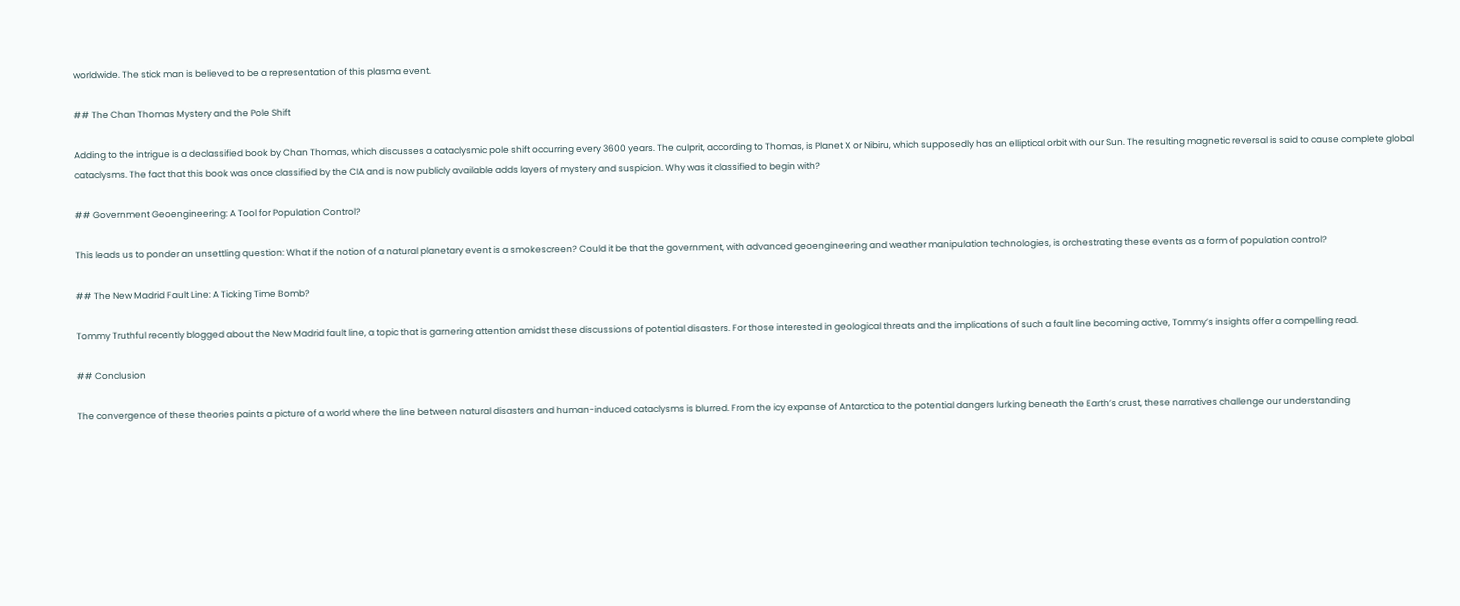worldwide. The stick man is believed to be a representation of this plasma event.

## The Chan Thomas Mystery and the Pole Shift

Adding to the intrigue is a declassified book by Chan Thomas, which discusses a cataclysmic pole shift occurring every 3600 years. The culprit, according to Thomas, is Planet X or Nibiru, which supposedly has an elliptical orbit with our Sun. The resulting magnetic reversal is said to cause complete global cataclysms. The fact that this book was once classified by the CIA and is now publicly available adds layers of mystery and suspicion. Why was it classified to begin with?

## Government Geoengineering: A Tool for Population Control?

This leads us to ponder an unsettling question: What if the notion of a natural planetary event is a smokescreen? Could it be that the government, with advanced geoengineering and weather manipulation technologies, is orchestrating these events as a form of population control?

## The New Madrid Fault Line: A Ticking Time Bomb?

Tommy Truthful recently blogged about the New Madrid fault line, a topic that is garnering attention amidst these discussions of potential disasters. For those interested in geological threats and the implications of such a fault line becoming active, Tommy’s insights offer a compelling read.

## Conclusion

The convergence of these theories paints a picture of a world where the line between natural disasters and human-induced cataclysms is blurred. From the icy expanse of Antarctica to the potential dangers lurking beneath the Earth’s crust, these narratives challenge our understanding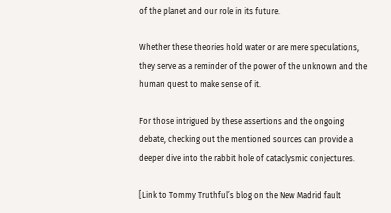of the planet and our role in its future.

Whether these theories hold water or are mere speculations, they serve as a reminder of the power of the unknown and the human quest to make sense of it.

For those intrigued by these assertions and the ongoing debate, checking out the mentioned sources can provide a deeper dive into the rabbit hole of cataclysmic conjectures.

[Link to Tommy Truthful’s blog on the New Madrid fault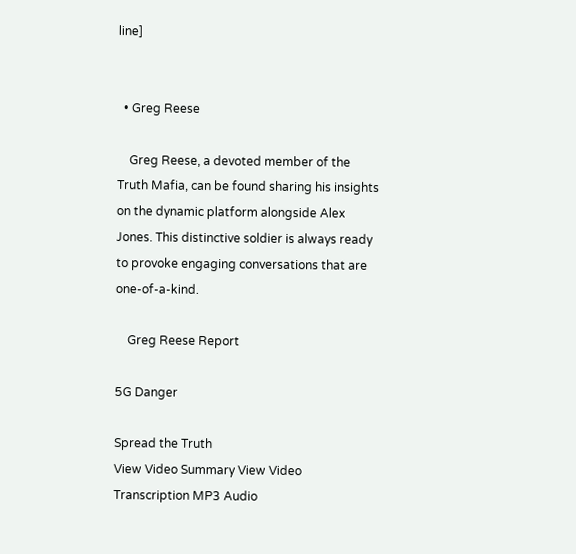line]


  • Greg Reese

    Greg Reese, a devoted member of the Truth Mafia, can be found sharing his insights on the dynamic platform alongside Alex Jones. This distinctive soldier is always ready to provoke engaging conversations that are one-of-a-kind.

    Greg Reese Report

5G Danger

Spread the Truth
View Video Summary View Video Transcription MP3 Audio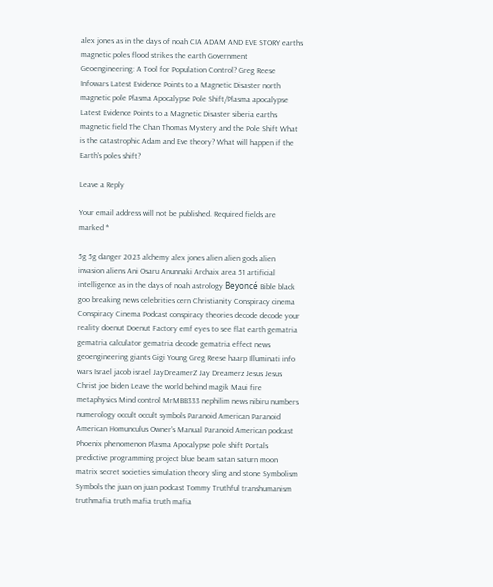alex jones as in the days of noah CIA ADAM AND EVE STORY earths magnetic poles flood strikes the earth Government Geoengineering: A Tool for Population Control? Greg Reese Infowars Latest Evidence Points to a Magnetic Disaster north magnetic pole Plasma Apocalypse Pole Shift/Plasma apocalypse Latest Evidence Points to a Magnetic Disaster siberia earths magnetic field The Chan Thomas Mystery and the Pole Shift What is the catastrophic Adam and Eve theory? What will happen if the Earth's poles shift?

Leave a Reply

Your email address will not be published. Required fields are marked *

5g 5g danger 2023 alchemy alex jones alien alien gods alien invasion aliens Ani Osaru Anunnaki Archaix area 51 artificial intelligence as in the days of noah astrology Beyoncé Bible black goo breaking news celebrities cern Christianity Conspiracy cinema Conspiracy Cinema Podcast conspiracy theories decode decode your reality doenut Doenut Factory emf eyes to see flat earth gematria gematria calculator gematria decode gematria effect news geoengineering giants Gigi Young Greg Reese haarp Illuminati info wars Israel jacob israel JayDreamerZ Jay Dreamerz Jesus Jesus Christ joe biden Leave the world behind magik Maui fire metaphysics Mind control MrMBB333 nephilim news nibiru numbers numerology occult occult symbols Paranoid American Paranoid American Homunculus Owner's Manual Paranoid American podcast Phoenix phenomenon Plasma Apocalypse pole shift Portals predictive programming project blue beam satan saturn moon matrix secret societies simulation theory sling and stone Symbolism Symbols the juan on juan podcast Tommy Truthful transhumanism truthmafia truth mafia truth mafia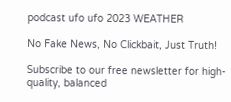podcast ufo ufo 2023 WEATHER

No Fake News, No Clickbait, Just Truth!

Subscribe to our free newsletter for high-quality, balanced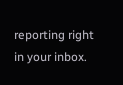reporting right in your inbox.